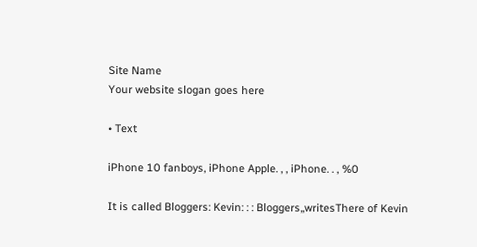Site Name
Your website slogan goes here

• Text

iPhone 10 fanboys, iPhone Apple. , , iPhone. . , %0

It is called Bloggers: Kevin: : : Bloggers,,writesThere of Kevin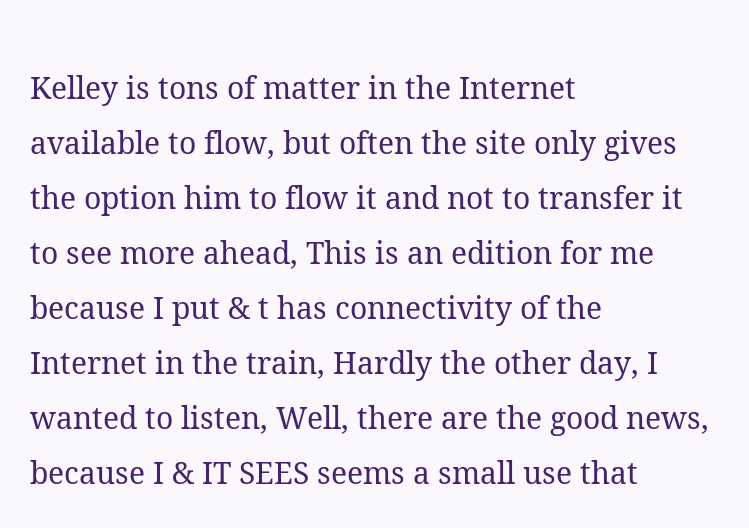Kelley is tons of matter in the Internet available to flow, but often the site only gives the option him to flow it and not to transfer it to see more ahead, This is an edition for me because I put & t has connectivity of the Internet in the train, Hardly the other day, I wanted to listen, Well, there are the good news, because I & IT SEES seems a small use that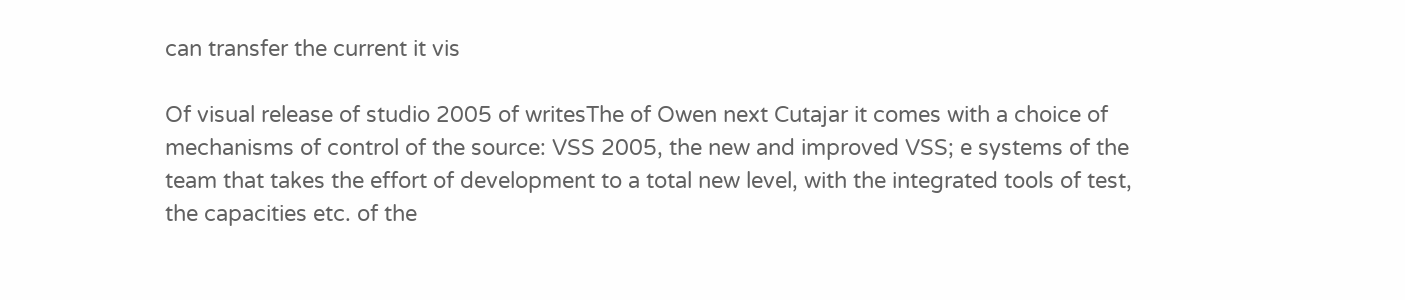can transfer the current it vis

Of visual release of studio 2005 of writesThe of Owen next Cutajar it comes with a choice of mechanisms of control of the source: VSS 2005, the new and improved VSS; e systems of the team that takes the effort of development to a total new level, with the integrated tools of test, the capacities etc. of the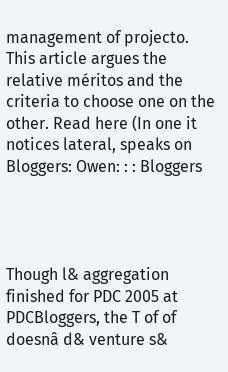management of projecto. This article argues the relative méritos and the criteria to choose one on the other. Read here (In one it notices lateral, speaks on Bloggers: Owen: : : Bloggers




Though l& aggregation finished for PDC 2005 at PDCBloggers, the T of of doesnâ d& venture s&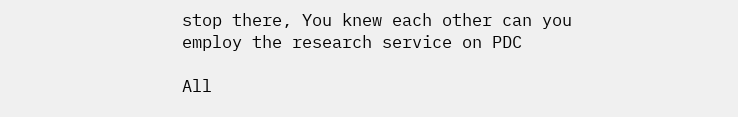stop there, You knew each other can you employ the research service on PDC

All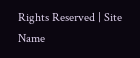Rights Reserved | Site Name